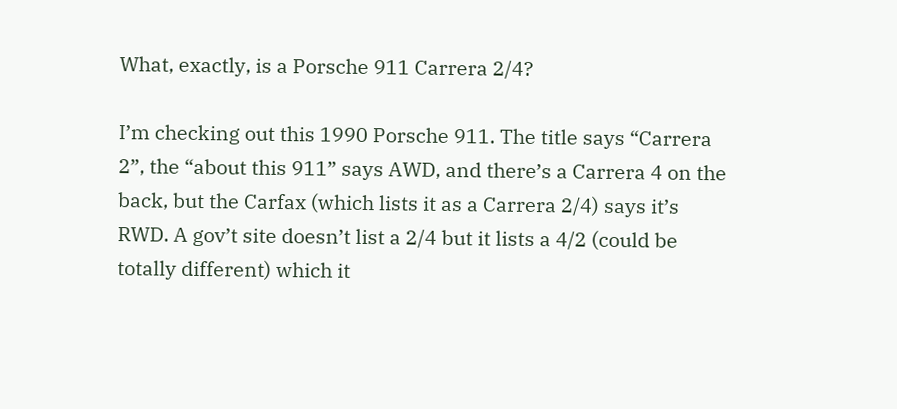What, exactly, is a Porsche 911 Carrera 2/4?

I’m checking out this 1990 Porsche 911. The title says “Carrera 2”, the “about this 911” says AWD, and there’s a Carrera 4 on the back, but the Carfax (which lists it as a Carrera 2/4) says it’s RWD. A gov’t site doesn’t list a 2/4 but it lists a 4/2 (could be totally different) which it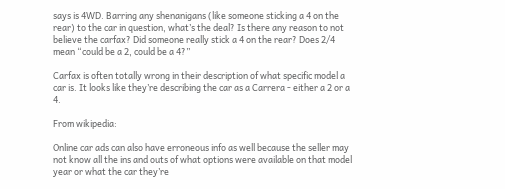says is 4WD. Barring any shenanigans (like someone sticking a 4 on the rear) to the car in question, what’s the deal? Is there any reason to not believe the carfax? Did someone really stick a 4 on the rear? Does 2/4 mean “could be a 2, could be a 4?”

Carfax is often totally wrong in their description of what specific model a car is. It looks like they’re describing the car as a Carrera - either a 2 or a 4.

From wikipedia:

Online car ads can also have erroneous info as well because the seller may not know all the ins and outs of what options were available on that model year or what the car they’re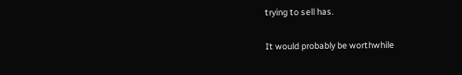trying to sell has.

It would probably be worthwhile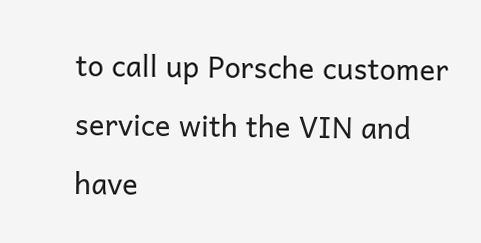to call up Porsche customer service with the VIN and have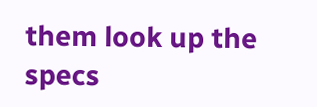them look up the specs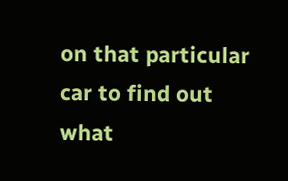on that particular car to find out what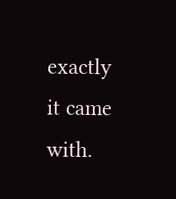exactly it came with.